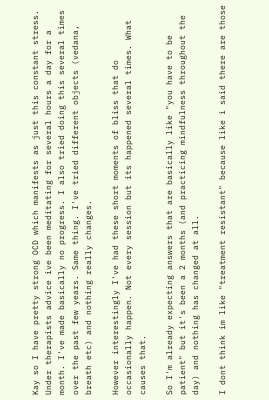Kay so I have pretty strong OCD which manifests as just this constant stress. Under therapists advice ive been meditating for several hours a day for a month. I've made basically no progress. I also tried doing this several times over the past few years. Same thing. I've tried different objects (vedana, breath etc) and nothing really changes.

However interestingly I've had these short moments of bliss that do occasionally happen. Not every session but its happened several times. What causes that.

So I'm already expecting answers that are basically like "you have to be patient" but it's been a 2 months (and practicing mindfulness throughout the day) and nothing has changed at all.

I dont think im like "treatment resistant" because like i said there are those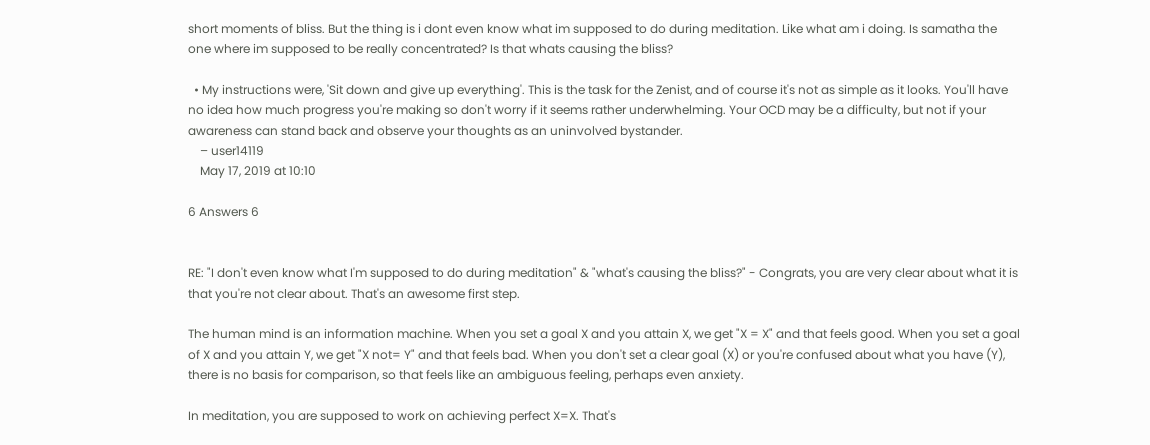short moments of bliss. But the thing is i dont even know what im supposed to do during meditation. Like what am i doing. Is samatha the one where im supposed to be really concentrated? Is that whats causing the bliss?

  • My instructions were, 'Sit down and give up everything'. This is the task for the Zenist, and of course it's not as simple as it looks. You'll have no idea how much progress you're making so don't worry if it seems rather underwhelming. Your OCD may be a difficulty, but not if your awareness can stand back and observe your thoughts as an uninvolved bystander.
    – user14119
    May 17, 2019 at 10:10

6 Answers 6


RE: "I don't even know what I'm supposed to do during meditation" & "what's causing the bliss?" - Congrats, you are very clear about what it is that you're not clear about. That's an awesome first step.

The human mind is an information machine. When you set a goal X and you attain X, we get "X = X" and that feels good. When you set a goal of X and you attain Y, we get "X not= Y" and that feels bad. When you don't set a clear goal (X) or you're confused about what you have (Y), there is no basis for comparison, so that feels like an ambiguous feeling, perhaps even anxiety.

In meditation, you are supposed to work on achieving perfect X=X. That's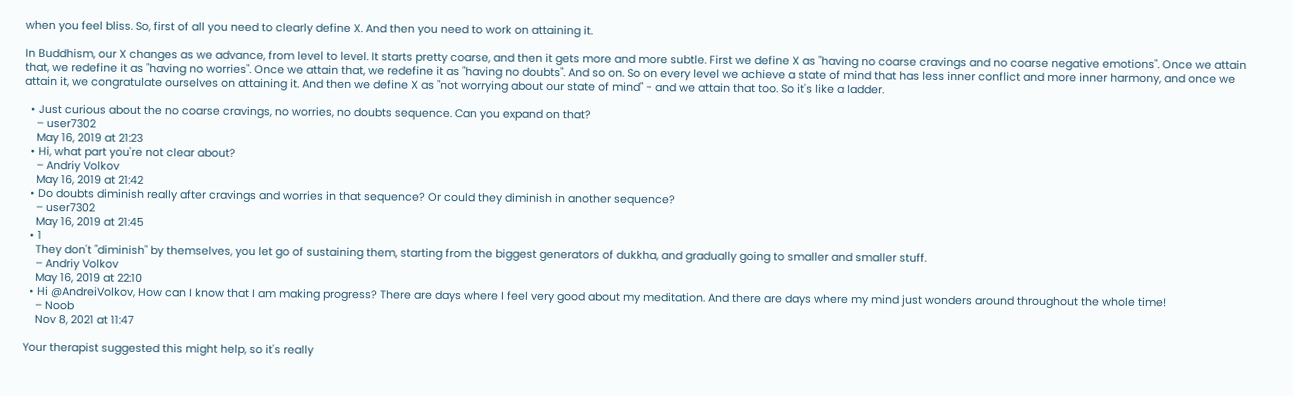when you feel bliss. So, first of all you need to clearly define X. And then you need to work on attaining it.

In Buddhism, our X changes as we advance, from level to level. It starts pretty coarse, and then it gets more and more subtle. First we define X as "having no coarse cravings and no coarse negative emotions". Once we attain that, we redefine it as "having no worries". Once we attain that, we redefine it as "having no doubts". And so on. So on every level we achieve a state of mind that has less inner conflict and more inner harmony, and once we attain it, we congratulate ourselves on attaining it. And then we define X as "not worrying about our state of mind" - and we attain that too. So it's like a ladder.

  • Just curious about the no coarse cravings, no worries, no doubts sequence. Can you expand on that?
    – user7302
    May 16, 2019 at 21:23
  • Hi, what part you're not clear about?
    – Andriy Volkov
    May 16, 2019 at 21:42
  • Do doubts diminish really after cravings and worries in that sequence? Or could they diminish in another sequence?
    – user7302
    May 16, 2019 at 21:45
  • 1
    They don't "diminish" by themselves, you let go of sustaining them, starting from the biggest generators of dukkha, and gradually going to smaller and smaller stuff.
    – Andriy Volkov
    May 16, 2019 at 22:10
  • Hi @AndreiVolkov, How can I know that I am making progress? There are days where I feel very good about my meditation. And there are days where my mind just wonders around throughout the whole time!
    – Noob
    Nov 8, 2021 at 11:47

Your therapist suggested this might help, so it's really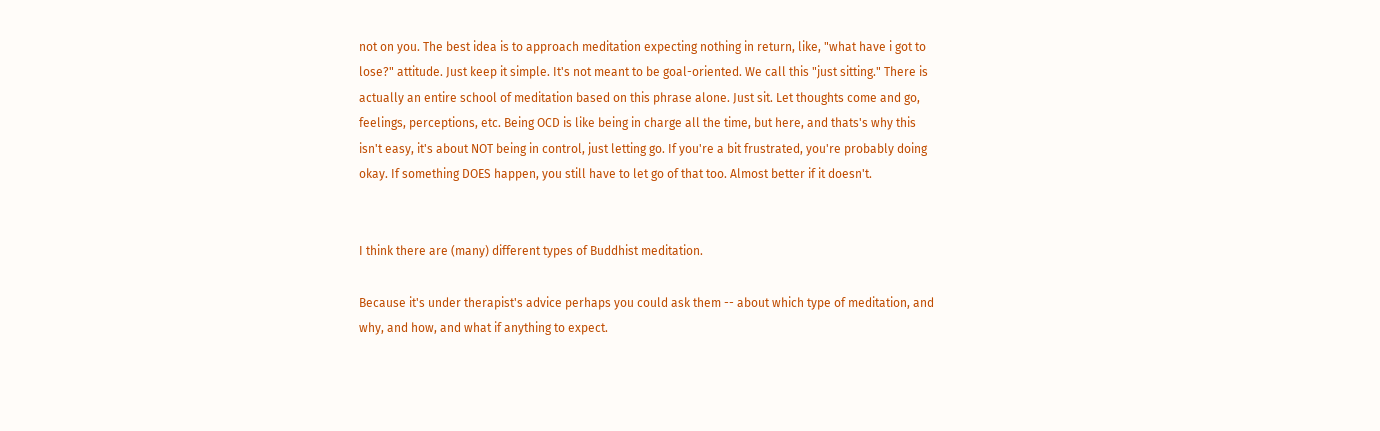not on you. The best idea is to approach meditation expecting nothing in return, like, "what have i got to lose?" attitude. Just keep it simple. It's not meant to be goal-oriented. We call this "just sitting." There is actually an entire school of meditation based on this phrase alone. Just sit. Let thoughts come and go, feelings, perceptions, etc. Being OCD is like being in charge all the time, but here, and thats's why this isn't easy, it's about NOT being in control, just letting go. If you're a bit frustrated, you're probably doing okay. If something DOES happen, you still have to let go of that too. Almost better if it doesn't.


I think there are (many) different types of Buddhist meditation.

Because it's under therapist's advice perhaps you could ask them -- about which type of meditation, and why, and how, and what if anything to expect.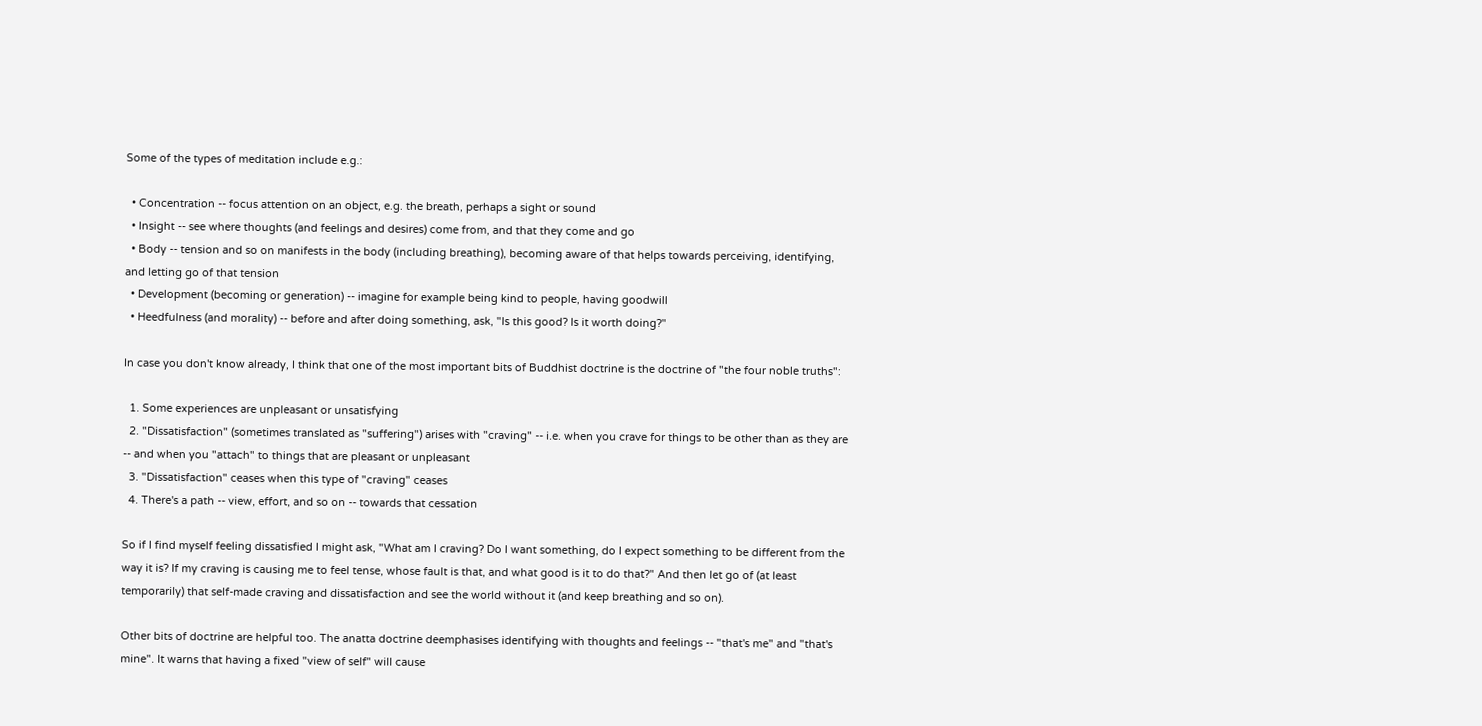Some of the types of meditation include e.g.:

  • Concentration -- focus attention on an object, e.g. the breath, perhaps a sight or sound
  • Insight -- see where thoughts (and feelings and desires) come from, and that they come and go
  • Body -- tension and so on manifests in the body (including breathing), becoming aware of that helps towards perceiving, identifying, and letting go of that tension
  • Development (becoming or generation) -- imagine for example being kind to people, having goodwill
  • Heedfulness (and morality) -- before and after doing something, ask, "Is this good? Is it worth doing?"

In case you don't know already, I think that one of the most important bits of Buddhist doctrine is the doctrine of "the four noble truths":

  1. Some experiences are unpleasant or unsatisfying
  2. "Dissatisfaction" (sometimes translated as "suffering") arises with "craving" -- i.e. when you crave for things to be other than as they are -- and when you "attach" to things that are pleasant or unpleasant
  3. "Dissatisfaction" ceases when this type of "craving" ceases
  4. There's a path -- view, effort, and so on -- towards that cessation

So if I find myself feeling dissatisfied I might ask, "What am I craving? Do I want something, do I expect something to be different from the way it is? If my craving is causing me to feel tense, whose fault is that, and what good is it to do that?" And then let go of (at least temporarily) that self-made craving and dissatisfaction and see the world without it (and keep breathing and so on).

Other bits of doctrine are helpful too. The anatta doctrine deemphasises identifying with thoughts and feelings -- "that's me" and "that's mine". It warns that having a fixed "view of self" will cause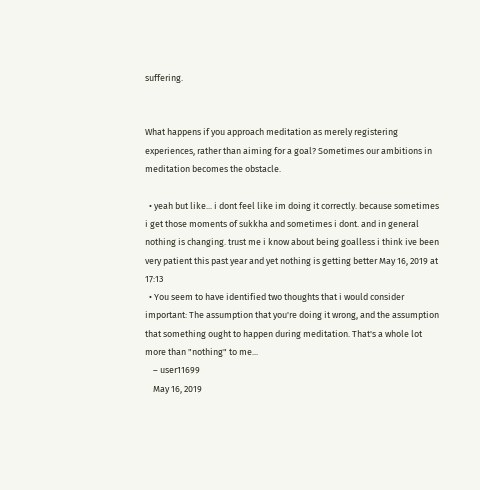suffering.


What happens if you approach meditation as merely registering experiences, rather than aiming for a goal? Sometimes our ambitions in meditation becomes the obstacle.

  • yeah but like... i dont feel like im doing it correctly. because sometimes i get those moments of sukkha and sometimes i dont. and in general nothing is changing. trust me i know about being goalless i think ive been very patient this past year and yet nothing is getting better May 16, 2019 at 17:13
  • You seem to have identified two thoughts that i would consider important: The assumption that you're doing it wrong, and the assumption that something ought to happen during meditation. That's a whole lot more than "nothing" to me...
    – user11699
    May 16, 2019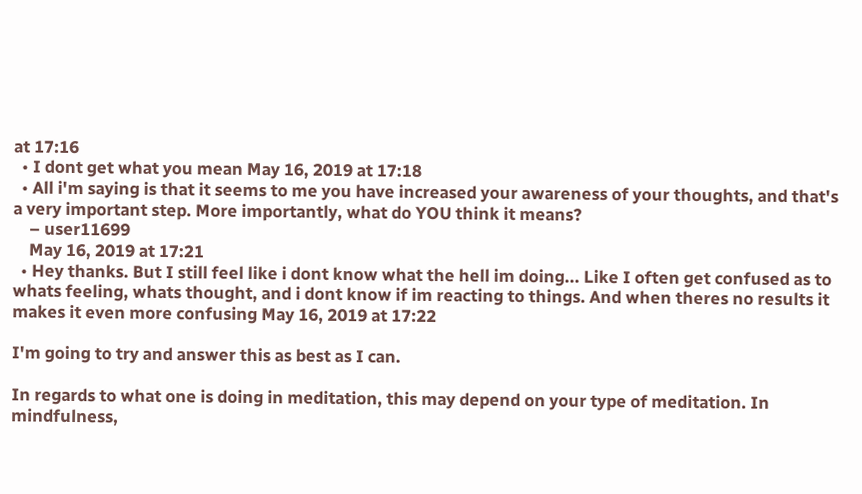at 17:16
  • I dont get what you mean May 16, 2019 at 17:18
  • All i'm saying is that it seems to me you have increased your awareness of your thoughts, and that's a very important step. More importantly, what do YOU think it means?
    – user11699
    May 16, 2019 at 17:21
  • Hey thanks. But I still feel like i dont know what the hell im doing... Like I often get confused as to whats feeling, whats thought, and i dont know if im reacting to things. And when theres no results it makes it even more confusing May 16, 2019 at 17:22

I'm going to try and answer this as best as I can.

In regards to what one is doing in meditation, this may depend on your type of meditation. In mindfulness,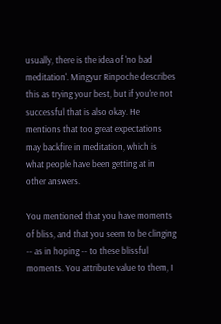usually, there is the idea of 'no bad meditation'. Mingyur Rinpoche describes this as trying your best, but if you're not successful that is also okay. He mentions that too great expectations may backfire in meditation, which is what people have been getting at in other answers.

You mentioned that you have moments of bliss, and that you seem to be clinging -- as in hoping -- to these blissful moments. You attribute value to them, I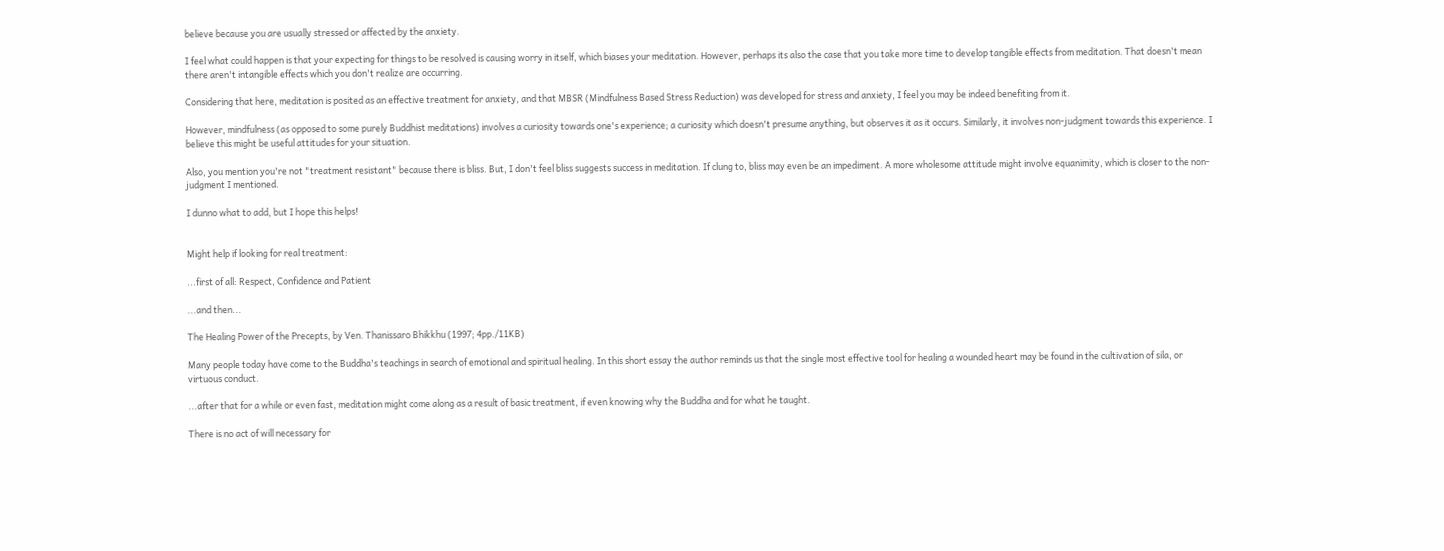believe because you are usually stressed or affected by the anxiety.

I feel what could happen is that your expecting for things to be resolved is causing worry in itself, which biases your meditation. However, perhaps its also the case that you take more time to develop tangible effects from meditation. That doesn't mean there aren't intangible effects which you don't realize are occurring.

Considering that here, meditation is posited as an effective treatment for anxiety, and that MBSR (Mindfulness Based Stress Reduction) was developed for stress and anxiety, I feel you may be indeed benefiting from it.

However, mindfulness (as opposed to some purely Buddhist meditations) involves a curiosity towards one's experience; a curiosity which doesn't presume anything, but observes it as it occurs. Similarly, it involves non-judgment towards this experience. I believe this might be useful attitudes for your situation.

Also, you mention you're not "treatment resistant" because there is bliss. But, I don't feel bliss suggests success in meditation. If clung to, bliss may even be an impediment. A more wholesome attitude might involve equanimity, which is closer to the non-judgment I mentioned.

I dunno what to add, but I hope this helps!


Might help if looking for real treatment:

...first of all: Respect, Confidence and Patient

...and then...

The Healing Power of the Precepts, by Ven. Thanissaro Bhikkhu (1997; 4pp./11KB)

Many people today have come to the Buddha's teachings in search of emotional and spiritual healing. In this short essay the author reminds us that the single most effective tool for healing a wounded heart may be found in the cultivation of sila, or virtuous conduct.

...after that for a while or even fast, meditation might come along as a result of basic treatment, if even knowing why the Buddha and for what he taught.

There is no act of will necessary for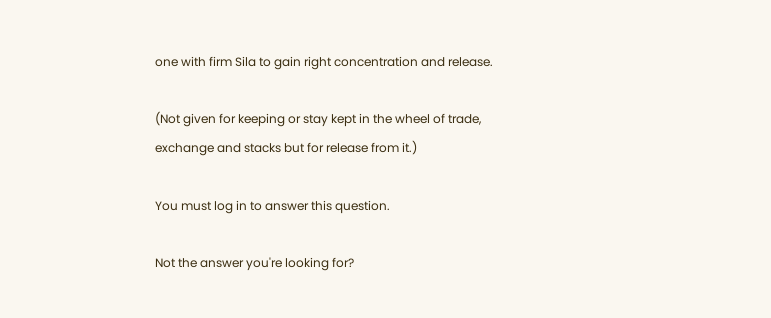one with firm Sila to gain right concentration and release.

(Not given for keeping or stay kept in the wheel of trade, exchange and stacks but for release from it.)

You must log in to answer this question.

Not the answer you're looking for?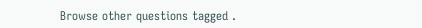Browse other questions tagged .